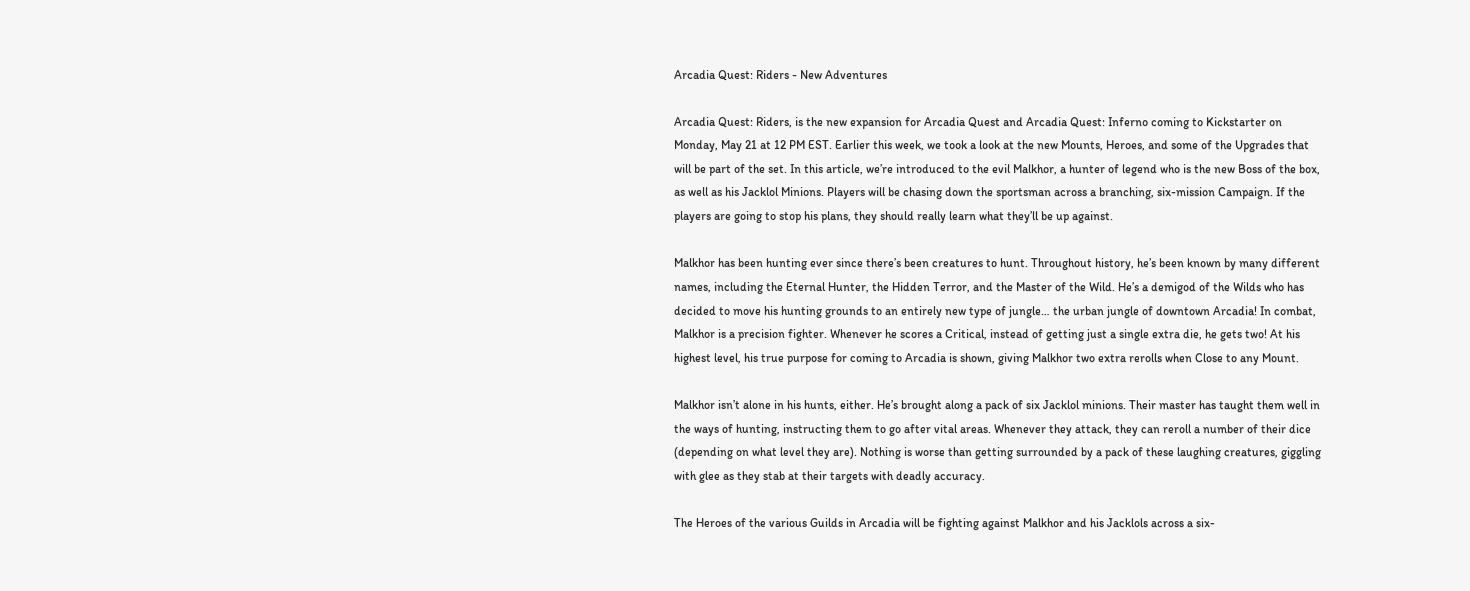Arcadia Quest: Riders - New Adventures

Arcadia Quest: Riders, is the new expansion for Arcadia Quest and Arcadia Quest: Inferno coming to Kickstarter on Monday, May 21 at 12 PM EST. Earlier this week, we took a look at the new Mounts, Heroes, and some of the Upgrades that will be part of the set. In this article, we’re introduced to the evil Malkhor, a hunter of legend who is the new Boss of the box, as well as his Jacklol Minions. Players will be chasing down the sportsman across a branching, six-mission Campaign. If the players are going to stop his plans, they should really learn what they’ll be up against.

Malkhor has been hunting ever since there’s been creatures to hunt. Throughout history, he’s been known by many different names, including the Eternal Hunter, the Hidden Terror, and the Master of the Wild. He’s a demigod of the Wilds who has decided to move his hunting grounds to an entirely new type of jungle… the urban jungle of downtown Arcadia! In combat, Malkhor is a precision fighter. Whenever he scores a Critical, instead of getting just a single extra die, he gets two! At his highest level, his true purpose for coming to Arcadia is shown, giving Malkhor two extra rerolls when Close to any Mount.

Malkhor isn’t alone in his hunts, either. He’s brought along a pack of six Jacklol minions. Their master has taught them well in the ways of hunting, instructing them to go after vital areas. Whenever they attack, they can reroll a number of their dice (depending on what level they are). Nothing is worse than getting surrounded by a pack of these laughing creatures, giggling with glee as they stab at their targets with deadly accuracy.

The Heroes of the various Guilds in Arcadia will be fighting against Malkhor and his Jacklols across a six-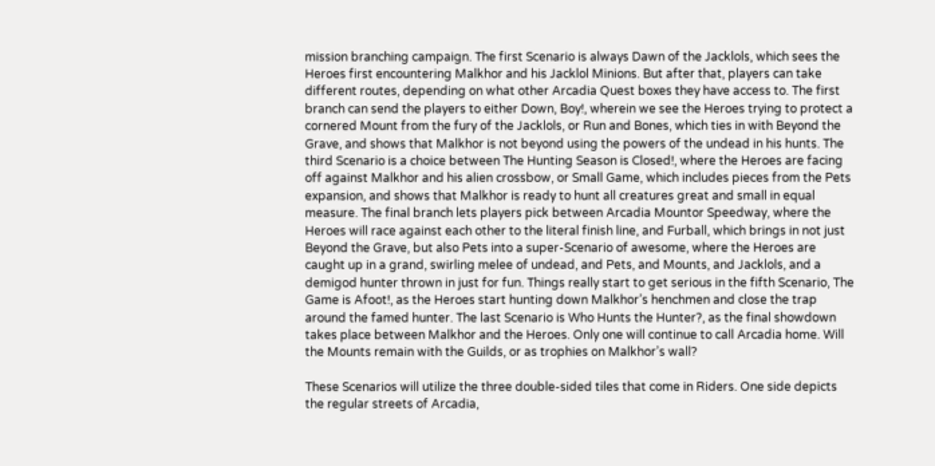mission branching campaign. The first Scenario is always Dawn of the Jacklols, which sees the Heroes first encountering Malkhor and his Jacklol Minions. But after that, players can take different routes, depending on what other Arcadia Quest boxes they have access to. The first branch can send the players to either Down, Boy!, wherein we see the Heroes trying to protect a cornered Mount from the fury of the Jacklols, or Run and Bones, which ties in with Beyond the Grave, and shows that Malkhor is not beyond using the powers of the undead in his hunts. The third Scenario is a choice between The Hunting Season is Closed!, where the Heroes are facing off against Malkhor and his alien crossbow, or Small Game, which includes pieces from the Pets expansion, and shows that Malkhor is ready to hunt all creatures great and small in equal measure. The final branch lets players pick between Arcadia Mountor Speedway, where the Heroes will race against each other to the literal finish line, and Furball, which brings in not just Beyond the Grave, but also Pets into a super-Scenario of awesome, where the Heroes are caught up in a grand, swirling melee of undead, and Pets, and Mounts, and Jacklols, and a demigod hunter thrown in just for fun. Things really start to get serious in the fifth Scenario, The Game is Afoot!, as the Heroes start hunting down Malkhor’s henchmen and close the trap around the famed hunter. The last Scenario is Who Hunts the Hunter?, as the final showdown takes place between Malkhor and the Heroes. Only one will continue to call Arcadia home. Will the Mounts remain with the Guilds, or as trophies on Malkhor’s wall?

These Scenarios will utilize the three double-sided tiles that come in Riders. One side depicts the regular streets of Arcadia,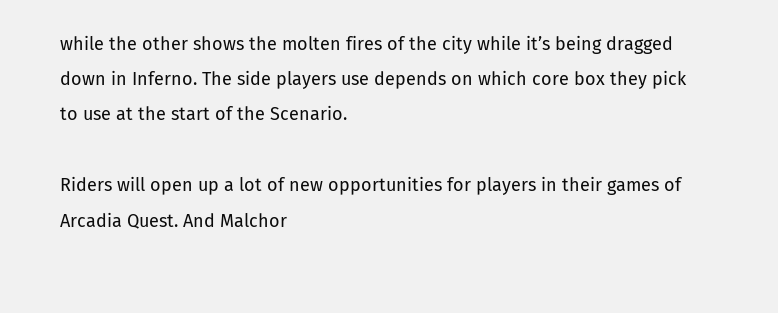while the other shows the molten fires of the city while it’s being dragged down in Inferno. The side players use depends on which core box they pick to use at the start of the Scenario.

Riders will open up a lot of new opportunities for players in their games of Arcadia Quest. And Malchor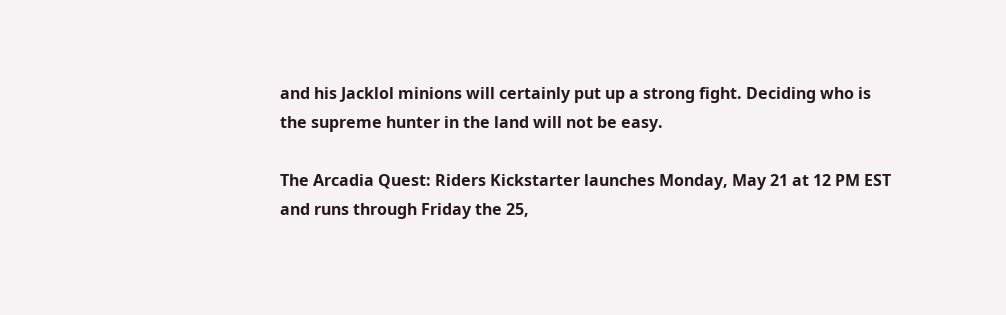and his Jacklol minions will certainly put up a strong fight. Deciding who is the supreme hunter in the land will not be easy.

The Arcadia Quest: Riders Kickstarter launches Monday, May 21 at 12 PM EST and runs through Friday the 25,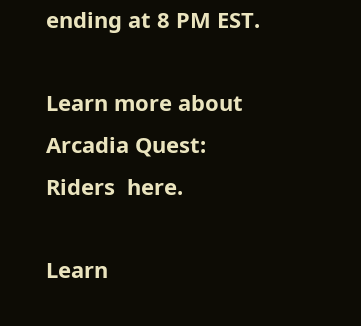ending at 8 PM EST.

Learn more about Arcadia Quest: Riders  here.

Learn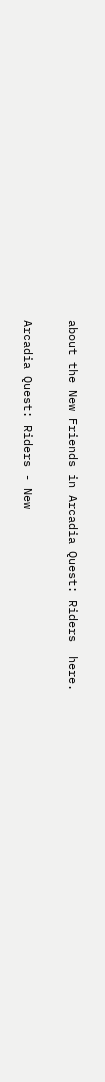about the New Friends in Arcadia Quest: Riders  here.

Arcadia Quest: Riders - New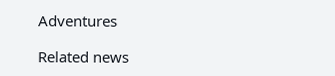Adventures

Related news